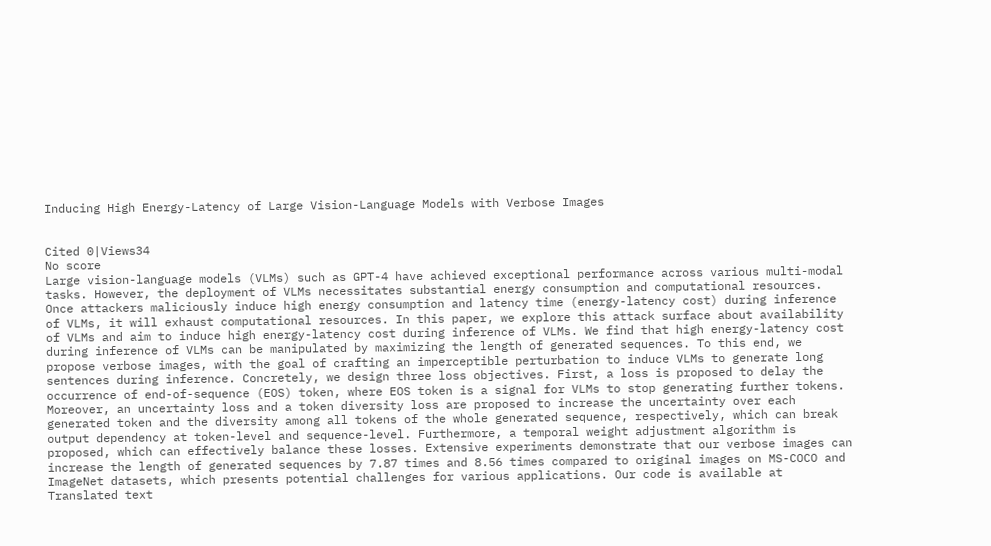Inducing High Energy-Latency of Large Vision-Language Models with Verbose Images


Cited 0|Views34
No score
Large vision-language models (VLMs) such as GPT-4 have achieved exceptional performance across various multi-modal tasks. However, the deployment of VLMs necessitates substantial energy consumption and computational resources. Once attackers maliciously induce high energy consumption and latency time (energy-latency cost) during inference of VLMs, it will exhaust computational resources. In this paper, we explore this attack surface about availability of VLMs and aim to induce high energy-latency cost during inference of VLMs. We find that high energy-latency cost during inference of VLMs can be manipulated by maximizing the length of generated sequences. To this end, we propose verbose images, with the goal of crafting an imperceptible perturbation to induce VLMs to generate long sentences during inference. Concretely, we design three loss objectives. First, a loss is proposed to delay the occurrence of end-of-sequence (EOS) token, where EOS token is a signal for VLMs to stop generating further tokens. Moreover, an uncertainty loss and a token diversity loss are proposed to increase the uncertainty over each generated token and the diversity among all tokens of the whole generated sequence, respectively, which can break output dependency at token-level and sequence-level. Furthermore, a temporal weight adjustment algorithm is proposed, which can effectively balance these losses. Extensive experiments demonstrate that our verbose images can increase the length of generated sequences by 7.87 times and 8.56 times compared to original images on MS-COCO and ImageNet datasets, which presents potential challenges for various applications. Our code is available at
Translated text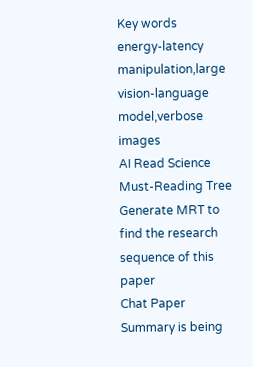Key words
energy-latency manipulation,large vision-language model,verbose images
AI Read Science
Must-Reading Tree
Generate MRT to find the research sequence of this paper
Chat Paper
Summary is being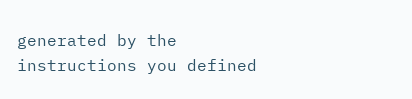generated by the instructions you defined